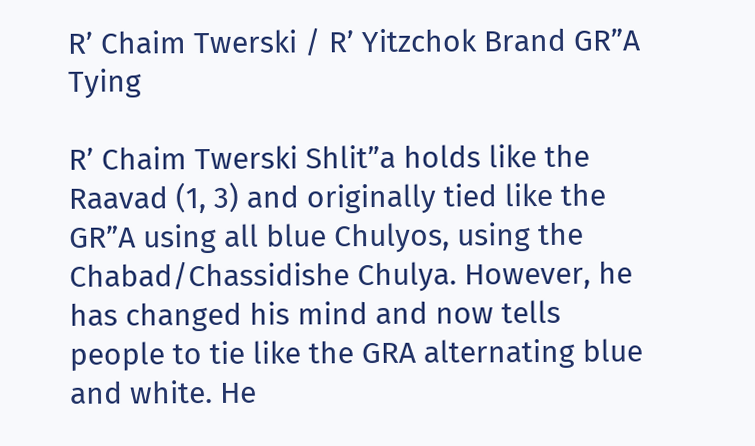R’ Chaim Twerski / R’ Yitzchok Brand GR”A Tying

R’ Chaim Twerski Shlit”a holds like the Raavad (1, 3) and originally tied like the GR”A using all blue Chulyos, using the Chabad/Chassidishe Chulya. However, he has changed his mind and now tells people to tie like the GRA alternating blue and white. He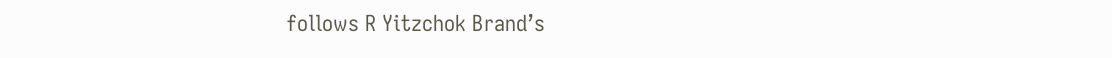follows R Yitzchok Brand’s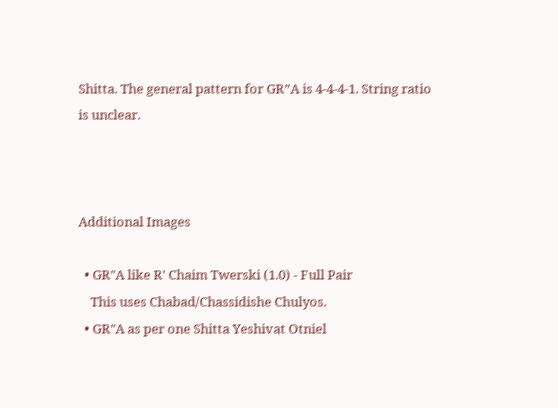Shitta. The general pattern for GR”A is 4-4-4-1. String ratio is unclear.



Additional Images

  • GR"A like R' Chaim Twerski (1.0) - Full Pair
    This uses Chabad/Chassidishe Chulyos.
  • GR"A as per one Shitta Yeshivat Otniel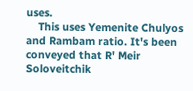uses.
    This uses Yemenite Chulyos and Rambam ratio. It's been conveyed that R' Meir Soloveitchik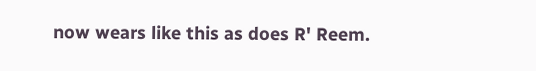now wears like this as does R' Reem.